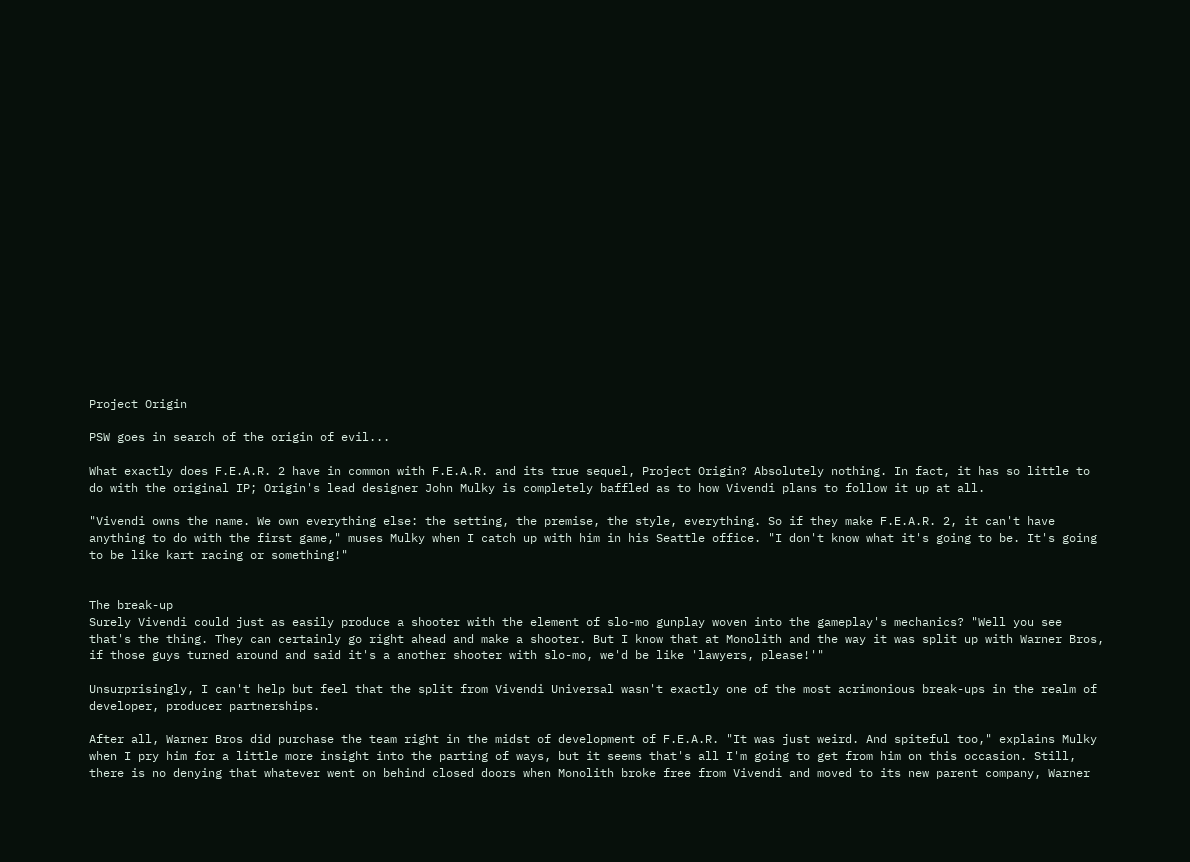Project Origin

PSW goes in search of the origin of evil...

What exactly does F.E.A.R. 2 have in common with F.E.A.R. and its true sequel, Project Origin? Absolutely nothing. In fact, it has so little to do with the original IP; Origin's lead designer John Mulky is completely baffled as to how Vivendi plans to follow it up at all.

"Vivendi owns the name. We own everything else: the setting, the premise, the style, everything. So if they make F.E.A.R. 2, it can't have anything to do with the first game," muses Mulky when I catch up with him in his Seattle office. "I don't know what it's going to be. It's going to be like kart racing or something!"


The break-up
Surely Vivendi could just as easily produce a shooter with the element of slo-mo gunplay woven into the gameplay's mechanics? "Well you see that's the thing. They can certainly go right ahead and make a shooter. But I know that at Monolith and the way it was split up with Warner Bros, if those guys turned around and said it's a another shooter with slo-mo, we'd be like 'lawyers, please!'"

Unsurprisingly, I can't help but feel that the split from Vivendi Universal wasn't exactly one of the most acrimonious break-ups in the realm of developer, producer partnerships.

After all, Warner Bros did purchase the team right in the midst of development of F.E.A.R. "It was just weird. And spiteful too," explains Mulky when I pry him for a little more insight into the parting of ways, but it seems that's all I'm going to get from him on this occasion. Still, there is no denying that whatever went on behind closed doors when Monolith broke free from Vivendi and moved to its new parent company, Warner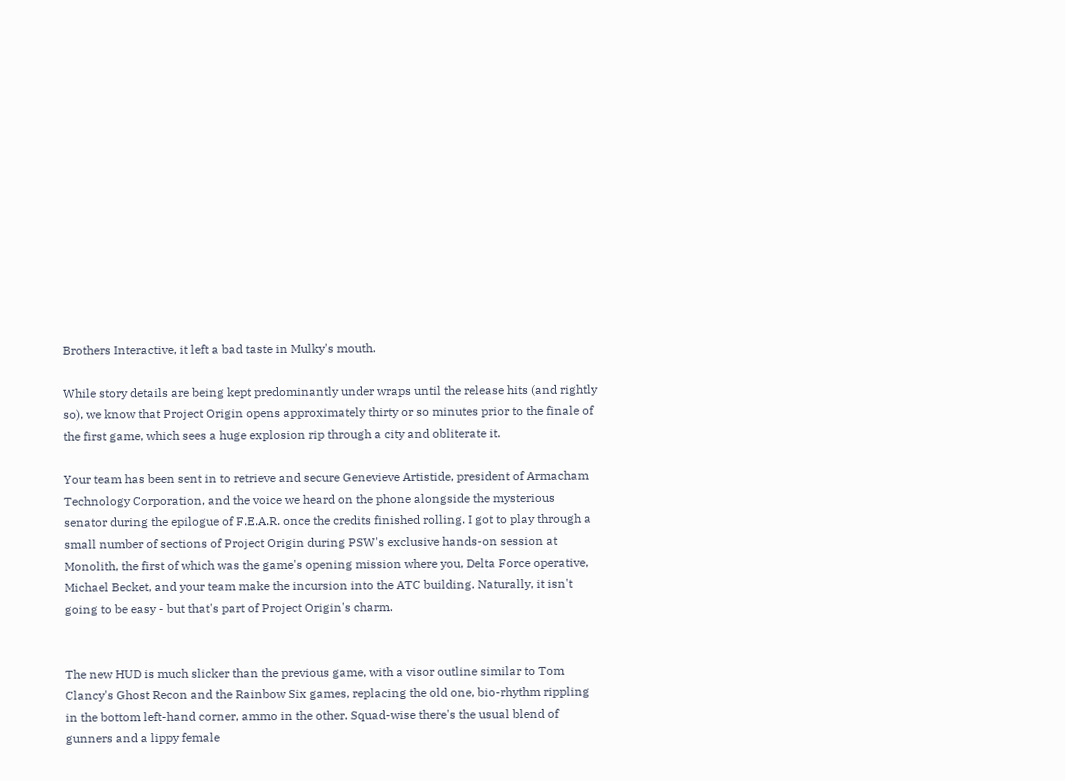Brothers Interactive, it left a bad taste in Mulky's mouth.

While story details are being kept predominantly under wraps until the release hits (and rightly so), we know that Project Origin opens approximately thirty or so minutes prior to the finale of the first game, which sees a huge explosion rip through a city and obliterate it.

Your team has been sent in to retrieve and secure Genevieve Artistide, president of Armacham Technology Corporation, and the voice we heard on the phone alongside the mysterious senator during the epilogue of F.E.A.R. once the credits finished rolling. I got to play through a small number of sections of Project Origin during PSW's exclusive hands-on session at Monolith, the first of which was the game's opening mission where you, Delta Force operative, Michael Becket, and your team make the incursion into the ATC building. Naturally, it isn't going to be easy - but that's part of Project Origin's charm.


The new HUD is much slicker than the previous game, with a visor outline similar to Tom Clancy's Ghost Recon and the Rainbow Six games, replacing the old one, bio-rhythm rippling in the bottom left-hand corner, ammo in the other. Squad-wise there's the usual blend of gunners and a lippy female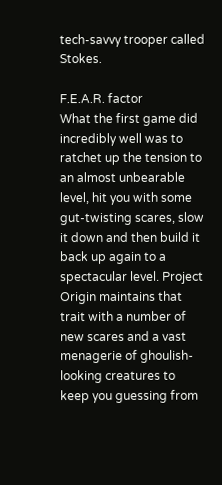tech-savvy trooper called Stokes.

F.E.A.R. factor
What the first game did incredibly well was to ratchet up the tension to an almost unbearable level, hit you with some gut-twisting scares, slow it down and then build it back up again to a spectacular level. Project Origin maintains that trait with a number of new scares and a vast menagerie of ghoulish-looking creatures to keep you guessing from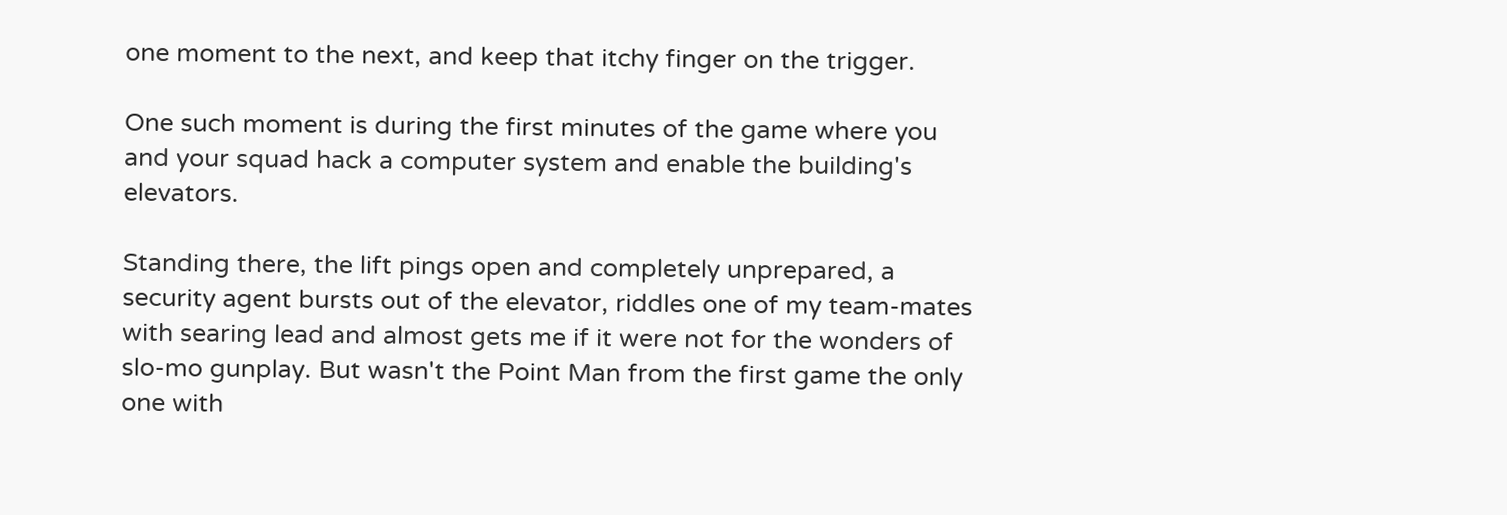one moment to the next, and keep that itchy finger on the trigger.

One such moment is during the first minutes of the game where you and your squad hack a computer system and enable the building's elevators.

Standing there, the lift pings open and completely unprepared, a security agent bursts out of the elevator, riddles one of my team-mates with searing lead and almost gets me if it were not for the wonders of slo-mo gunplay. But wasn't the Point Man from the first game the only one with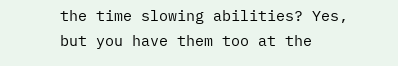the time slowing abilities? Yes, but you have them too at the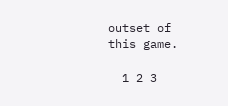outset of this game.

  1 2 3